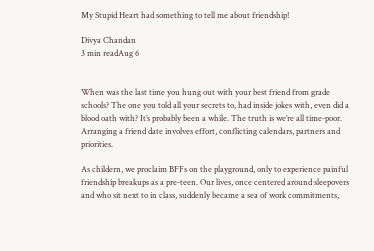My Stupid Heart had something to tell me about friendship!

Divya Chandan
3 min readAug 6


When was the last time you hung out with your best friend from grade schools? The one you told all your secrets to, had inside jokes with, even did a blood oath with? It’s probably been a while. The truth is we’re all time-poor. Arranging a friend date involves effort, conflicting calendars, partners and priorities.

As childern, we proclaim BFFs on the playground, only to experience painful friendship breakups as a pre-teen. Our lives, once centered around sleepovers and who sit next to in class, suddenly became a sea of work commitments,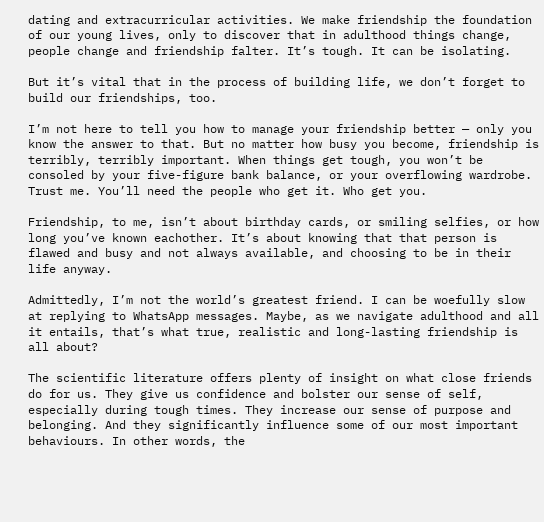dating and extracurricular activities. We make friendship the foundation of our young lives, only to discover that in adulthood things change, people change and friendship falter. It’s tough. It can be isolating.

But it’s vital that in the process of building life, we don’t forget to build our friendships, too.

I’m not here to tell you how to manage your friendship better — only you know the answer to that. But no matter how busy you become, friendship is terribly, terribly important. When things get tough, you won’t be consoled by your five-figure bank balance, or your overflowing wardrobe. Trust me. You’ll need the people who get it. Who get you.

Friendship, to me, isn’t about birthday cards, or smiling selfies, or how long you’ve known eachother. It’s about knowing that that person is flawed and busy and not always available, and choosing to be in their life anyway.

Admittedly, I’m not the world’s greatest friend. I can be woefully slow at replying to WhatsApp messages. Maybe, as we navigate adulthood and all it entails, that’s what true, realistic and long-lasting friendship is all about?

The scientific literature offers plenty of insight on what close friends do for us. They give us confidence and bolster our sense of self, especially during tough times. They increase our sense of purpose and belonging. And they significantly influence some of our most important behaviours. In other words, the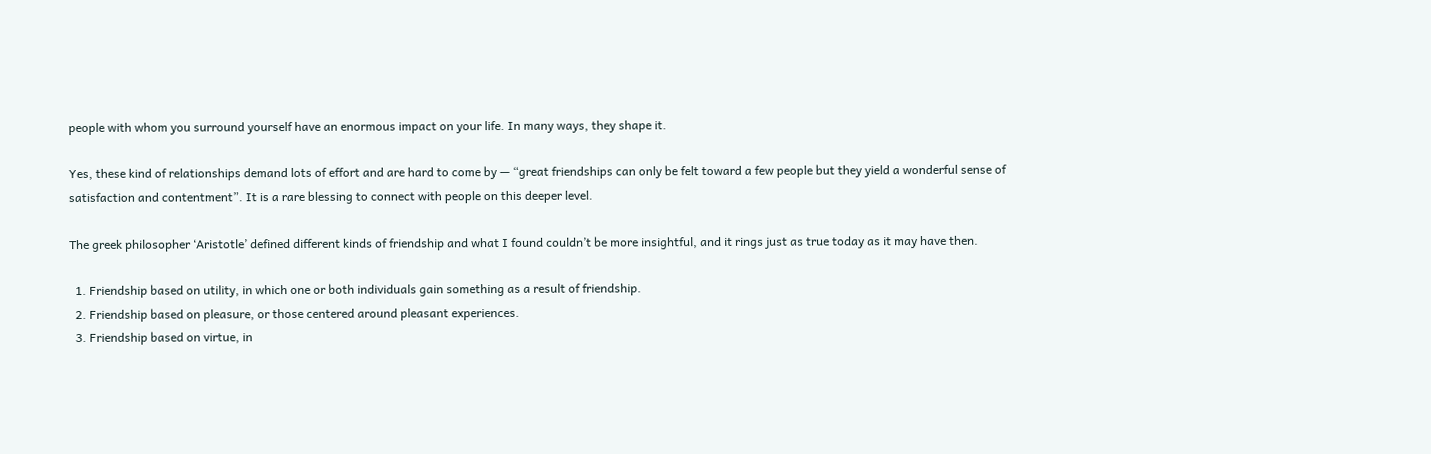people with whom you surround yourself have an enormous impact on your life. In many ways, they shape it.

Yes, these kind of relationships demand lots of effort and are hard to come by — “great friendships can only be felt toward a few people but they yield a wonderful sense of satisfaction and contentment”. It is a rare blessing to connect with people on this deeper level.

The greek philosopher ‘Aristotle’ defined different kinds of friendship and what I found couldn’t be more insightful, and it rings just as true today as it may have then.

  1. Friendship based on utility, in which one or both individuals gain something as a result of friendship.
  2. Friendship based on pleasure, or those centered around pleasant experiences.
  3. Friendship based on virtue, in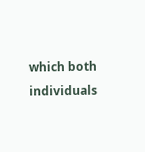which both individuals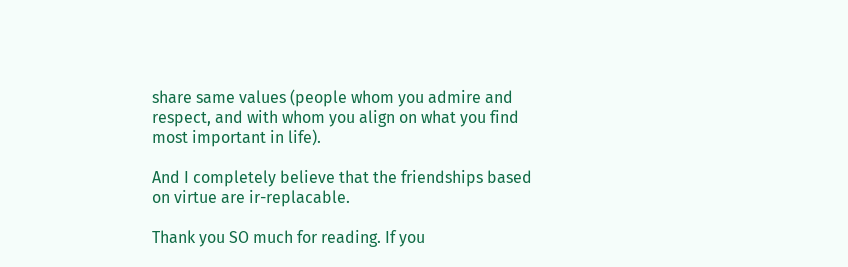share same values (people whom you admire and respect, and with whom you align on what you find most important in life).

And I completely believe that the friendships based on virtue are ir-replacable.

Thank you SO much for reading. If you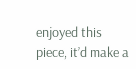enjoyed this piece, it’d make a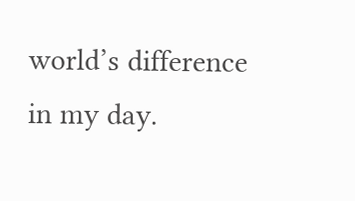world’s difference in my day.